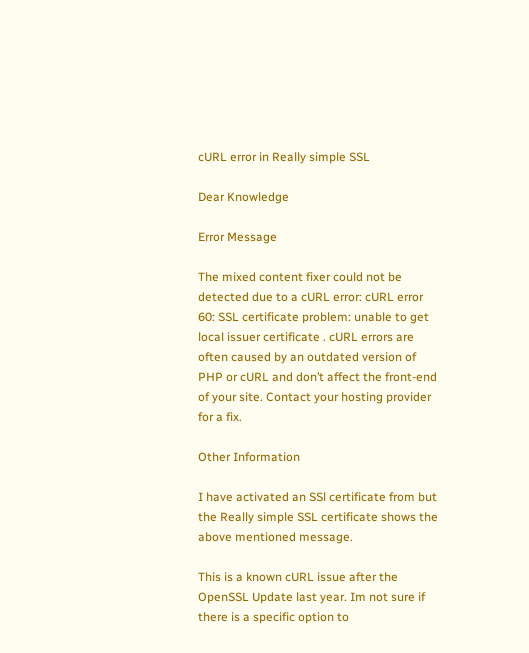cURL error in Really simple SSL

Dear Knowledge

Error Message

The mixed content fixer could not be detected due to a cURL error: cURL error 60: SSL certificate problem: unable to get local issuer certificate . cURL errors are often caused by an outdated version of PHP or cURL and don’t affect the front-end of your site. Contact your hosting provider for a fix.

Other Information

I have activated an SSl certificate from but the Really simple SSL certificate shows the above mentioned message.

This is a known cURL issue after the OpenSSL Update last year. Im not sure if there is a specific option to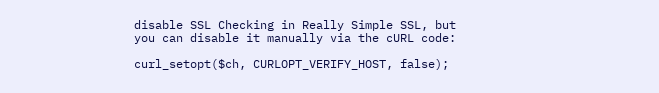disable SSL Checking in Really Simple SSL, but you can disable it manually via the cURL code:

curl_setopt($ch, CURLOPT_VERIFY_HOST, false);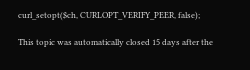curl_setopt($ch, CURLOPT_VERIFY_PEER, false);

This topic was automatically closed 15 days after the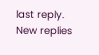last reply. New replies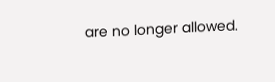are no longer allowed.